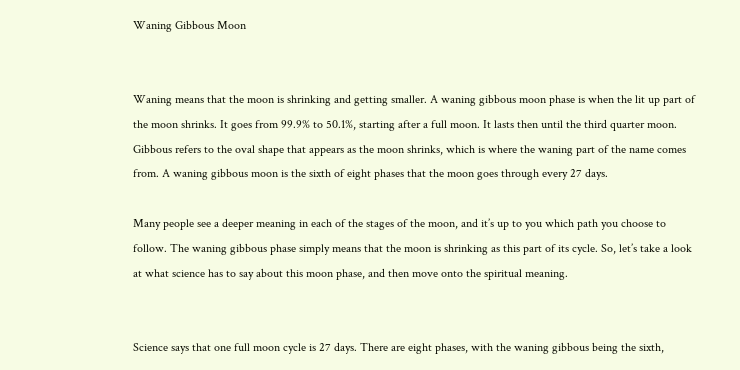Waning Gibbous Moon


Waning means that the moon is shrinking and getting smaller. A waning gibbous moon phase is when the lit up part of the moon shrinks. It goes from 99.9% to 50.1%, starting after a full moon. It lasts then until the third quarter moon. Gibbous refers to the oval shape that appears as the moon shrinks, which is where the waning part of the name comes from. A waning gibbous moon is the sixth of eight phases that the moon goes through every 27 days.

Many people see a deeper meaning in each of the stages of the moon, and it’s up to you which path you choose to follow. The waning gibbous phase simply means that the moon is shrinking as this part of its cycle. So, let’s take a look at what science has to say about this moon phase, and then move onto the spiritual meaning.


Science says that one full moon cycle is 27 days. There are eight phases, with the waning gibbous being the sixth,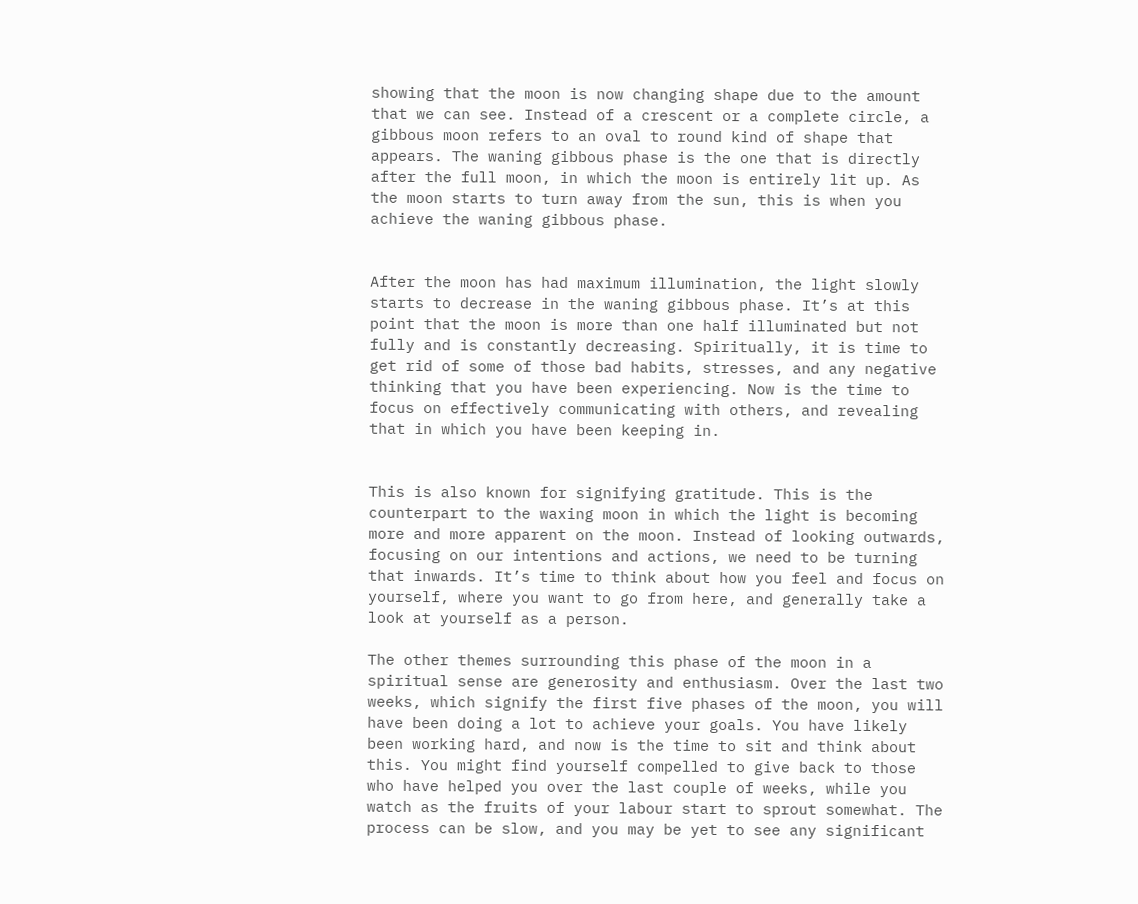showing that the moon is now changing shape due to the amount that we can see. Instead of a crescent or a complete circle, a gibbous moon refers to an oval to round kind of shape that appears. The waning gibbous phase is the one that is directly after the full moon, in which the moon is entirely lit up. As the moon starts to turn away from the sun, this is when you achieve the waning gibbous phase.


After the moon has had maximum illumination, the light slowly starts to decrease in the waning gibbous phase. It’s at this point that the moon is more than one half illuminated but not fully and is constantly decreasing. Spiritually, it is time to get rid of some of those bad habits, stresses, and any negative thinking that you have been experiencing. Now is the time to focus on effectively communicating with others, and revealing that in which you have been keeping in.


This is also known for signifying gratitude. This is the counterpart to the waxing moon in which the light is becoming more and more apparent on the moon. Instead of looking outwards, focusing on our intentions and actions, we need to be turning that inwards. It’s time to think about how you feel and focus on yourself, where you want to go from here, and generally take a look at yourself as a person.

The other themes surrounding this phase of the moon in a spiritual sense are generosity and enthusiasm. Over the last two weeks, which signify the first five phases of the moon, you will have been doing a lot to achieve your goals. You have likely been working hard, and now is the time to sit and think about this. You might find yourself compelled to give back to those who have helped you over the last couple of weeks, while you watch as the fruits of your labour start to sprout somewhat. The process can be slow, and you may be yet to see any significant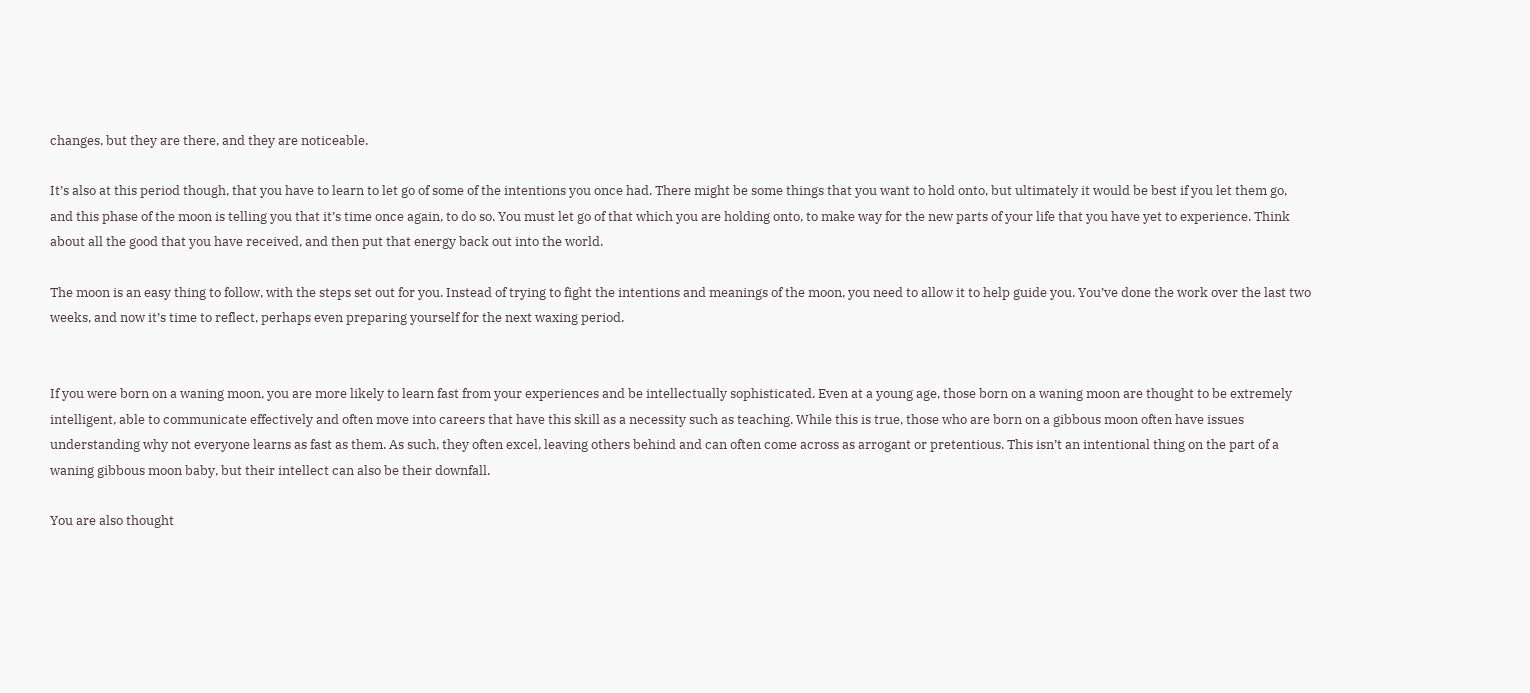changes, but they are there, and they are noticeable.

It’s also at this period though, that you have to learn to let go of some of the intentions you once had. There might be some things that you want to hold onto, but ultimately it would be best if you let them go, and this phase of the moon is telling you that it’s time once again, to do so. You must let go of that which you are holding onto, to make way for the new parts of your life that you have yet to experience. Think about all the good that you have received, and then put that energy back out into the world.

The moon is an easy thing to follow, with the steps set out for you. Instead of trying to fight the intentions and meanings of the moon, you need to allow it to help guide you. You’ve done the work over the last two weeks, and now it’s time to reflect, perhaps even preparing yourself for the next waxing period.


If you were born on a waning moon, you are more likely to learn fast from your experiences and be intellectually sophisticated. Even at a young age, those born on a waning moon are thought to be extremely intelligent, able to communicate effectively and often move into careers that have this skill as a necessity such as teaching. While this is true, those who are born on a gibbous moon often have issues understanding why not everyone learns as fast as them. As such, they often excel, leaving others behind and can often come across as arrogant or pretentious. This isn’t an intentional thing on the part of a waning gibbous moon baby, but their intellect can also be their downfall.

You are also thought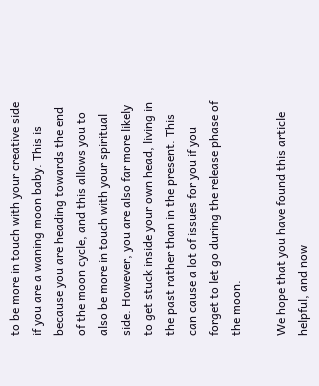to be more in touch with your creative side if you are a waning moon baby. This is because you are heading towards the end of the moon cycle, and this allows you to also be more in touch with your spiritual side. However, you are also far more likely to get stuck inside your own head, living in the past rather than in the present. This can cause a lot of issues for you if you forget to let go during the release phase of the moon.

We hope that you have found this article helpful, and now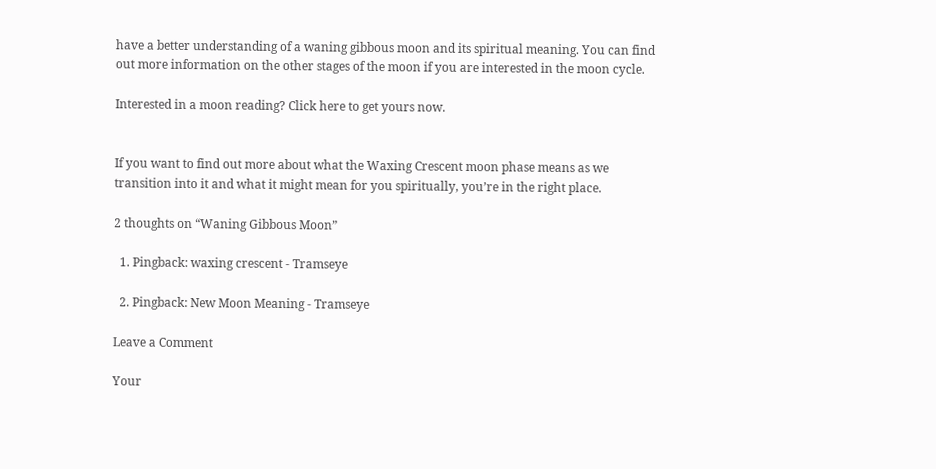have a better understanding of a waning gibbous moon and its spiritual meaning. You can find out more information on the other stages of the moon if you are interested in the moon cycle.

Interested in a moon reading? Click here to get yours now.


If you want to find out more about what the Waxing Crescent moon phase means as we transition into it and what it might mean for you spiritually, you’re in the right place.

2 thoughts on “Waning Gibbous Moon”

  1. Pingback: waxing crescent - Tramseye

  2. Pingback: New Moon Meaning - Tramseye

Leave a Comment

Your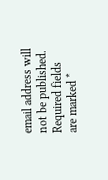email address will not be published. Required fields are marked *